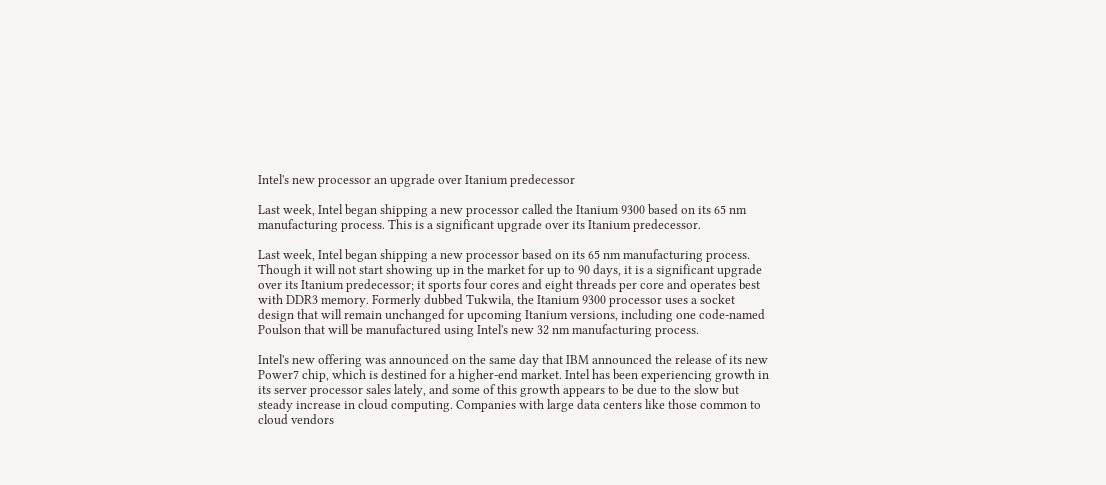Intel's new processor an upgrade over Itanium predecessor

Last week, Intel began shipping a new processor called the Itanium 9300 based on its 65 nm manufacturing process. This is a significant upgrade over its Itanium predecessor.

Last week, Intel began shipping a new processor based on its 65 nm manufacturing process. Though it will not start showing up in the market for up to 90 days, it is a significant upgrade over its Itanium predecessor; it sports four cores and eight threads per core and operates best with DDR3 memory. Formerly dubbed Tukwila, the Itanium 9300 processor uses a socket design that will remain unchanged for upcoming Itanium versions, including one code-named Poulson that will be manufactured using Intel's new 32 nm manufacturing process.

Intel's new offering was announced on the same day that IBM announced the release of its new Power7 chip, which is destined for a higher-end market. Intel has been experiencing growth in its server processor sales lately, and some of this growth appears to be due to the slow but steady increase in cloud computing. Companies with large data centers like those common to cloud vendors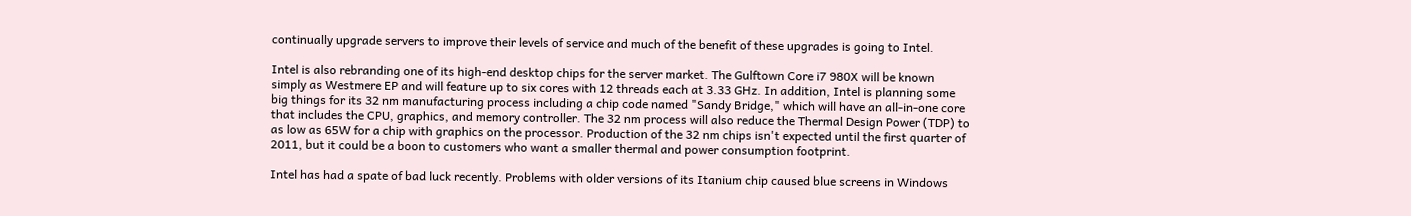continually upgrade servers to improve their levels of service and much of the benefit of these upgrades is going to Intel.

Intel is also rebranding one of its high-end desktop chips for the server market. The Gulftown Core i7 980X will be known simply as Westmere EP and will feature up to six cores with 12 threads each at 3.33 GHz. In addition, Intel is planning some big things for its 32 nm manufacturing process including a chip code named "Sandy Bridge," which will have an all-in-one core that includes the CPU, graphics, and memory controller. The 32 nm process will also reduce the Thermal Design Power (TDP) to as low as 65W for a chip with graphics on the processor. Production of the 32 nm chips isn't expected until the first quarter of 2011, but it could be a boon to customers who want a smaller thermal and power consumption footprint.

Intel has had a spate of bad luck recently. Problems with older versions of its Itanium chip caused blue screens in Windows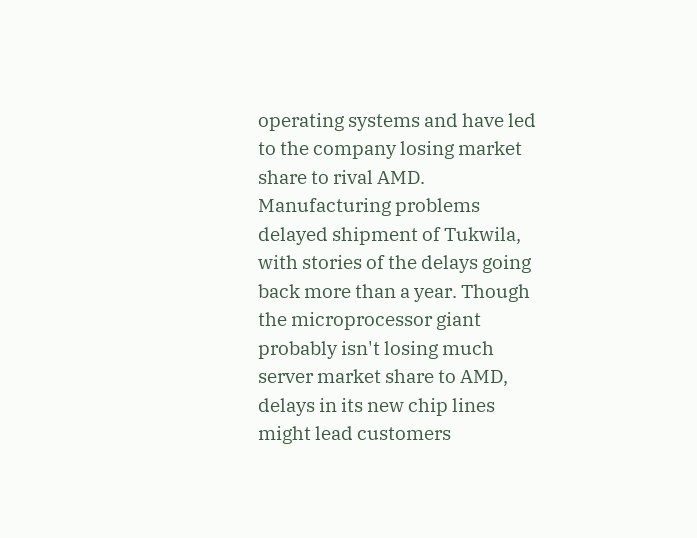operating systems and have led to the company losing market share to rival AMD. Manufacturing problems delayed shipment of Tukwila, with stories of the delays going back more than a year. Though the microprocessor giant probably isn't losing much server market share to AMD, delays in its new chip lines might lead customers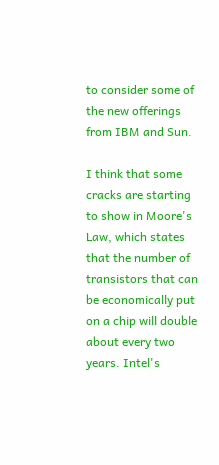to consider some of the new offerings from IBM and Sun.

I think that some cracks are starting to show in Moore's Law, which states that the number of transistors that can be economically put on a chip will double about every two years. Intel's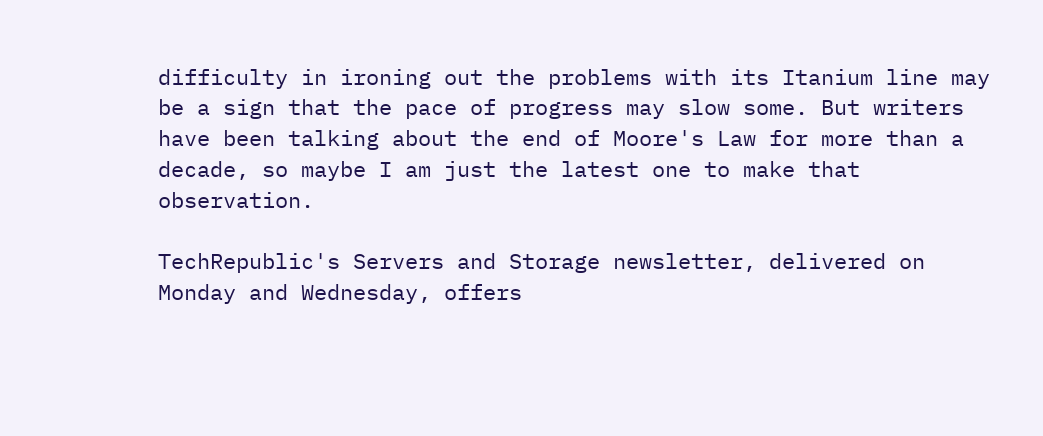difficulty in ironing out the problems with its Itanium line may be a sign that the pace of progress may slow some. But writers have been talking about the end of Moore's Law for more than a decade, so maybe I am just the latest one to make that observation.

TechRepublic's Servers and Storage newsletter, delivered on Monday and Wednesday, offers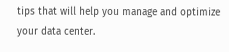tips that will help you manage and optimize your data center.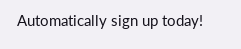Automatically sign up today!